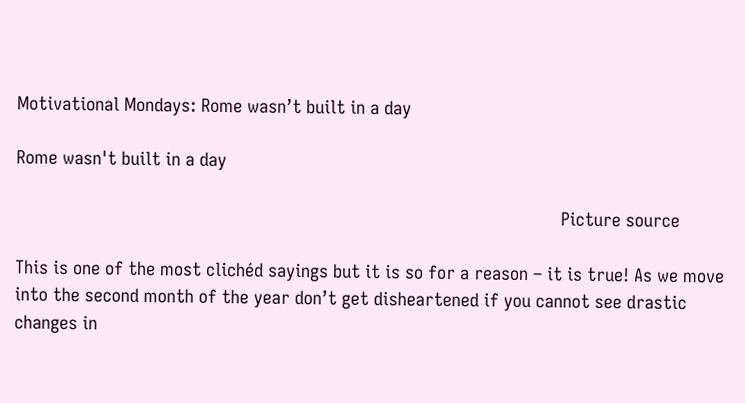Motivational Mondays: Rome wasn’t built in a day

Rome wasn't built in a day

                                                                                                             Picture source

This is one of the most clichéd sayings but it is so for a reason – it is true! As we move into the second month of the year don’t get disheartened if you cannot see drastic changes in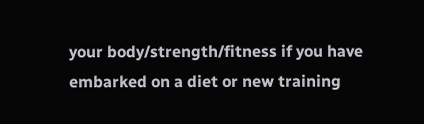your body/strength/fitness if you have embarked on a diet or new training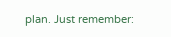plan. Just remember: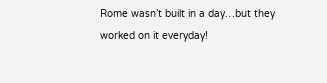Rome wasn’t built in a day…but they worked on it everyday!